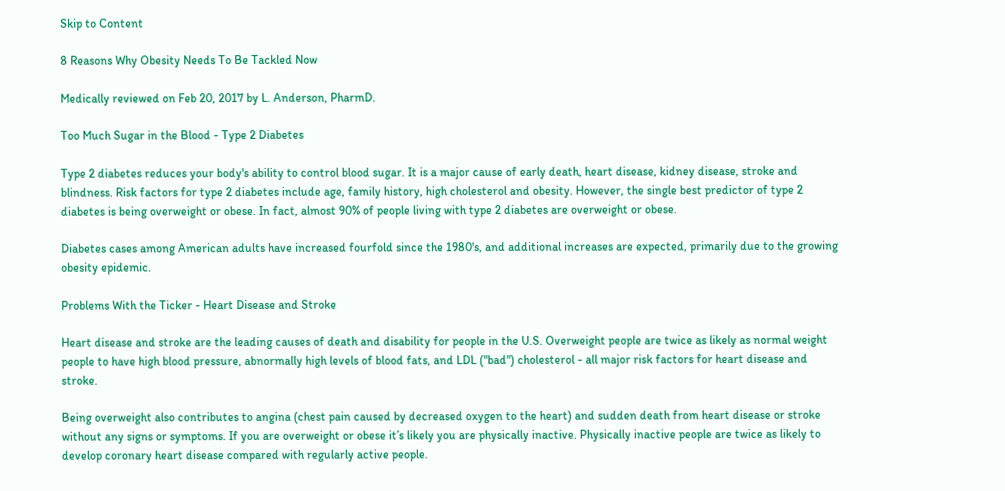Skip to Content

8 Reasons Why Obesity Needs To Be Tackled Now

Medically reviewed on Feb 20, 2017 by L. Anderson, PharmD.

Too Much Sugar in the Blood - Type 2 Diabetes

Type 2 diabetes reduces your body's ability to control blood sugar. It is a major cause of early death, heart disease, kidney disease, stroke and blindness. Risk factors for type 2 diabetes include age, family history, high cholesterol and obesity. However, the single best predictor of type 2 diabetes is being overweight or obese. In fact, almost 90% of people living with type 2 diabetes are overweight or obese.

Diabetes cases among American adults have increased fourfold since the 1980's, and additional increases are expected, primarily due to the growing obesity epidemic.

Problems With the Ticker - Heart Disease and Stroke

Heart disease and stroke are the leading causes of death and disability for people in the U.S. Overweight people are twice as likely as normal weight people to have high blood pressure, abnormally high levels of blood fats, and LDL ("bad") cholesterol - all major risk factors for heart disease and stroke.

Being overweight also contributes to angina (chest pain caused by decreased oxygen to the heart) and sudden death from heart disease or stroke without any signs or symptoms. If you are overweight or obese it’s likely you are physically inactive. Physically inactive people are twice as likely to develop coronary heart disease compared with regularly active people.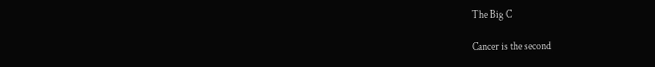The Big C

Cancer is the second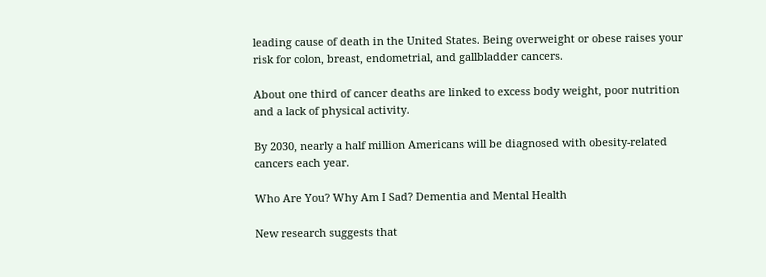leading cause of death in the United States. Being overweight or obese raises your risk for colon, breast, endometrial, and gallbladder cancers.

About one third of cancer deaths are linked to excess body weight, poor nutrition and a lack of physical activity.

By 2030, nearly a half million Americans will be diagnosed with obesity-related cancers each year.

Who Are You? Why Am I Sad? Dementia and Mental Health

New research suggests that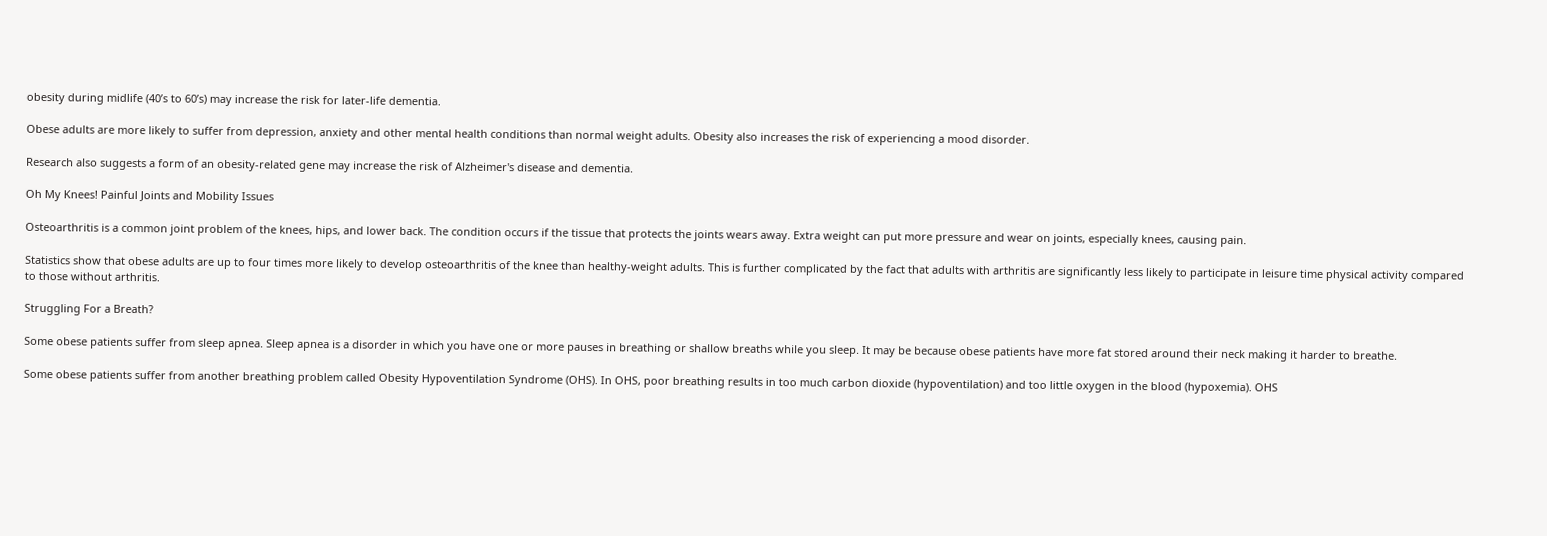obesity during midlife (40’s to 60’s) may increase the risk for later-life dementia.

Obese adults are more likely to suffer from depression, anxiety and other mental health conditions than normal weight adults. Obesity also increases the risk of experiencing a mood disorder.

Research also suggests a form of an obesity-related gene may increase the risk of Alzheimer's disease and dementia.

Oh My Knees! Painful Joints and Mobility Issues

Osteoarthritis is a common joint problem of the knees, hips, and lower back. The condition occurs if the tissue that protects the joints wears away. Extra weight can put more pressure and wear on joints, especially knees, causing pain.

Statistics show that obese adults are up to four times more likely to develop osteoarthritis of the knee than healthy-weight adults. This is further complicated by the fact that adults with arthritis are significantly less likely to participate in leisure time physical activity compared to those without arthritis.

Struggling For a Breath?

Some obese patients suffer from sleep apnea. Sleep apnea is a disorder in which you have one or more pauses in breathing or shallow breaths while you sleep. It may be because obese patients have more fat stored around their neck making it harder to breathe.

Some obese patients suffer from another breathing problem called Obesity Hypoventilation Syndrome (OHS). In OHS, poor breathing results in too much carbon dioxide (hypoventilation) and too little oxygen in the blood (hypoxemia). OHS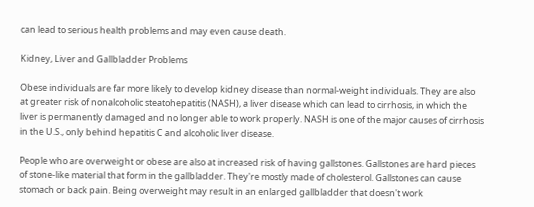can lead to serious health problems and may even cause death.

Kidney, Liver and Gallbladder Problems

Obese individuals are far more likely to develop kidney disease than normal-weight individuals. They are also at greater risk of nonalcoholic steatohepatitis (NASH), a liver disease which can lead to cirrhosis, in which the liver is permanently damaged and no longer able to work properly. NASH is one of the major causes of cirrhosis in the U.S., only behind hepatitis C and alcoholic liver disease.

People who are overweight or obese are also at increased risk of having gallstones. Gallstones are hard pieces of stone-like material that form in the gallbladder. They're mostly made of cholesterol. Gallstones can cause stomach or back pain. Being overweight may result in an enlarged gallbladder that doesn't work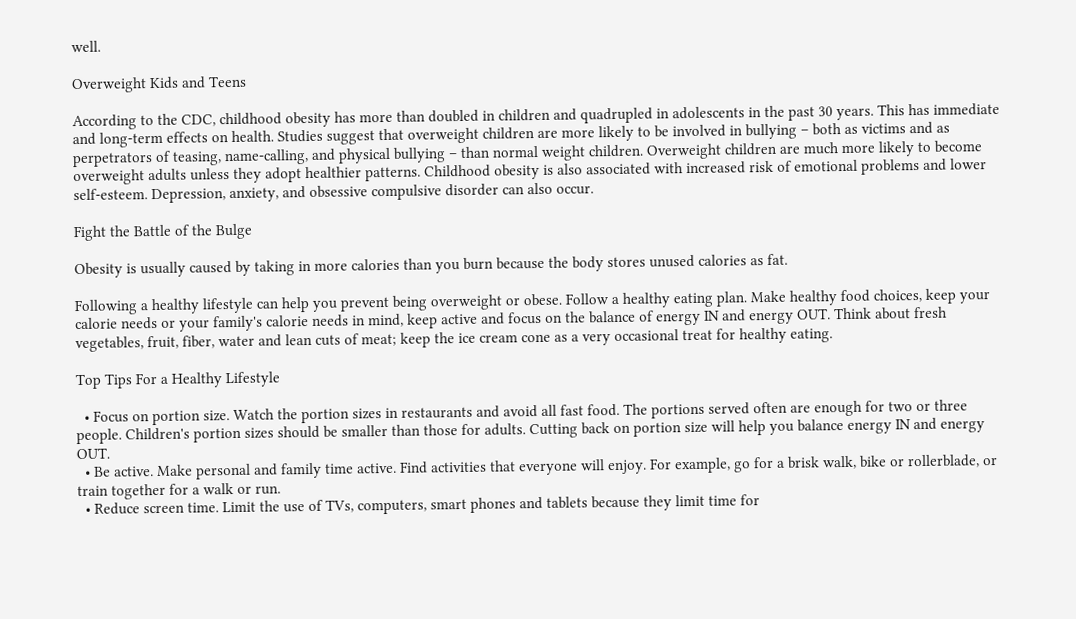well.

Overweight Kids and Teens

According to the CDC, childhood obesity has more than doubled in children and quadrupled in adolescents in the past 30 years. This has immediate and long-term effects on health. Studies suggest that overweight children are more likely to be involved in bullying – both as victims and as perpetrators of teasing, name-calling, and physical bullying – than normal weight children. Overweight children are much more likely to become overweight adults unless they adopt healthier patterns. Childhood obesity is also associated with increased risk of emotional problems and lower self-esteem. Depression, anxiety, and obsessive compulsive disorder can also occur.

Fight the Battle of the Bulge

Obesity is usually caused by taking in more calories than you burn because the body stores unused calories as fat.

Following a healthy lifestyle can help you prevent being overweight or obese. Follow a healthy eating plan. Make healthy food choices, keep your calorie needs or your family's calorie needs in mind, keep active and focus on the balance of energy IN and energy OUT. Think about fresh vegetables, fruit, fiber, water and lean cuts of meat; keep the ice cream cone as a very occasional treat for healthy eating.

Top Tips For a Healthy Lifestyle

  • Focus on portion size. Watch the portion sizes in restaurants and avoid all fast food. The portions served often are enough for two or three people. Children's portion sizes should be smaller than those for adults. Cutting back on portion size will help you balance energy IN and energy OUT.
  • Be active. Make personal and family time active. Find activities that everyone will enjoy. For example, go for a brisk walk, bike or rollerblade, or train together for a walk or run.
  • Reduce screen time. Limit the use of TVs, computers, smart phones and tablets because they limit time for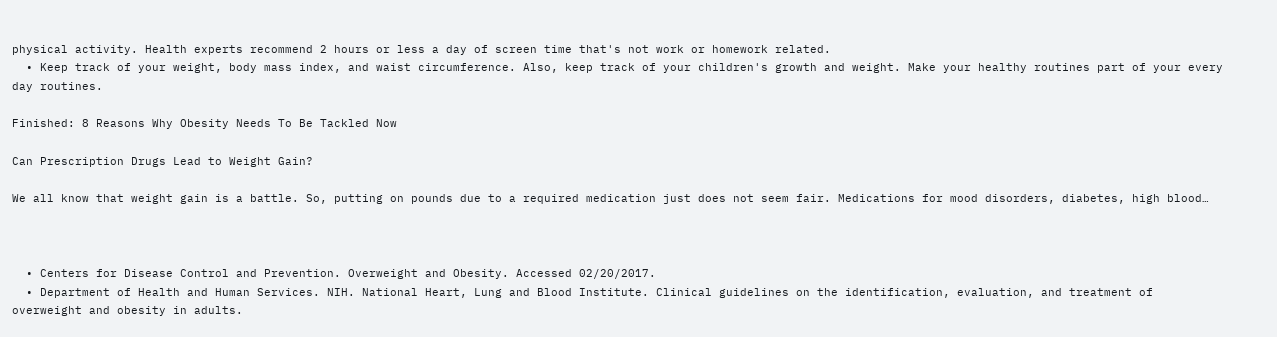physical activity. Health experts recommend 2 hours or less a day of screen time that's not work or homework related.
  • Keep track of your weight, body mass index, and waist circumference. Also, keep track of your children's growth and weight. Make your healthy routines part of your every day routines.

Finished: 8 Reasons Why Obesity Needs To Be Tackled Now

Can Prescription Drugs Lead to Weight Gain?

We all know that weight gain is a battle. So, putting on pounds due to a required medication just does not seem fair. Medications for mood disorders, diabetes, high blood…



  • Centers for Disease Control and Prevention. Overweight and Obesity. Accessed 02/20/2017.
  • Department of Health and Human Services. NIH. National Heart, Lung and Blood Institute. Clinical guidelines on the identification, evaluation, and treatment of overweight and obesity in adults.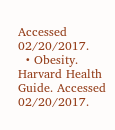Accessed 02/20/2017.
  • Obesity. Harvard Health Guide. Accessed 02/20/2017.